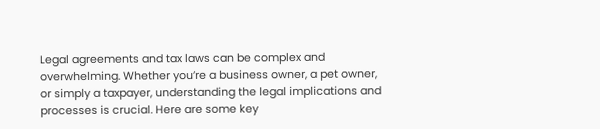Legal agreements and tax laws can be complex and overwhelming. Whether you’re a business owner, a pet owner, or simply a taxpayer, understanding the legal implications and processes is crucial. Here are some key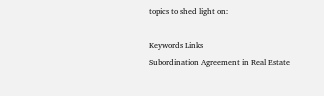topics to shed light on:

Keywords Links
Subordination Agreement in Real Estate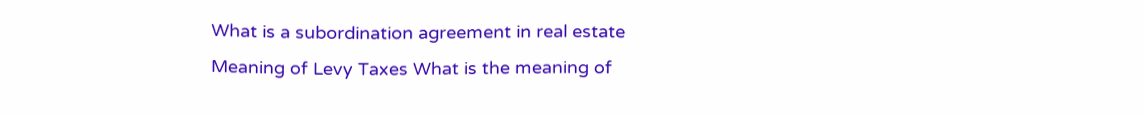What is a subordination agreement in real estate
Meaning of Levy Taxes What is the meaning of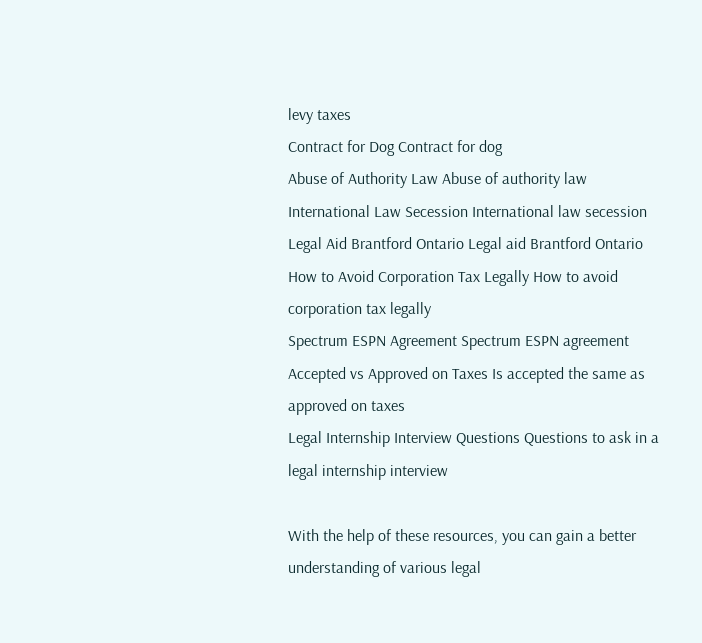levy taxes
Contract for Dog Contract for dog
Abuse of Authority Law Abuse of authority law
International Law Secession International law secession
Legal Aid Brantford Ontario Legal aid Brantford Ontario
How to Avoid Corporation Tax Legally How to avoid corporation tax legally
Spectrum ESPN Agreement Spectrum ESPN agreement
Accepted vs Approved on Taxes Is accepted the same as approved on taxes
Legal Internship Interview Questions Questions to ask in a legal internship interview

With the help of these resources, you can gain a better understanding of various legal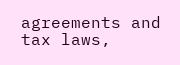agreements and tax laws,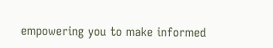empowering you to make informed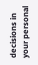decisions in your personal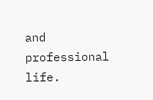and professional life.